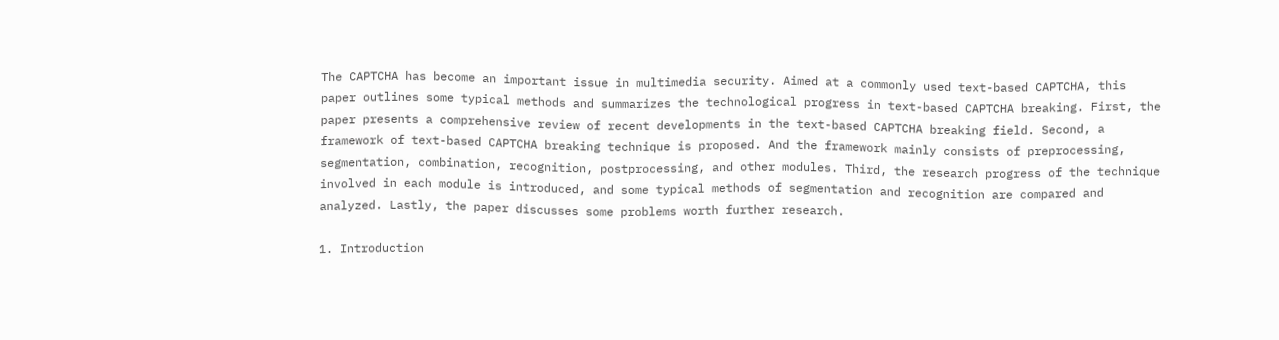The CAPTCHA has become an important issue in multimedia security. Aimed at a commonly used text-based CAPTCHA, this paper outlines some typical methods and summarizes the technological progress in text-based CAPTCHA breaking. First, the paper presents a comprehensive review of recent developments in the text-based CAPTCHA breaking field. Second, a framework of text-based CAPTCHA breaking technique is proposed. And the framework mainly consists of preprocessing, segmentation, combination, recognition, postprocessing, and other modules. Third, the research progress of the technique involved in each module is introduced, and some typical methods of segmentation and recognition are compared and analyzed. Lastly, the paper discusses some problems worth further research.

1. Introduction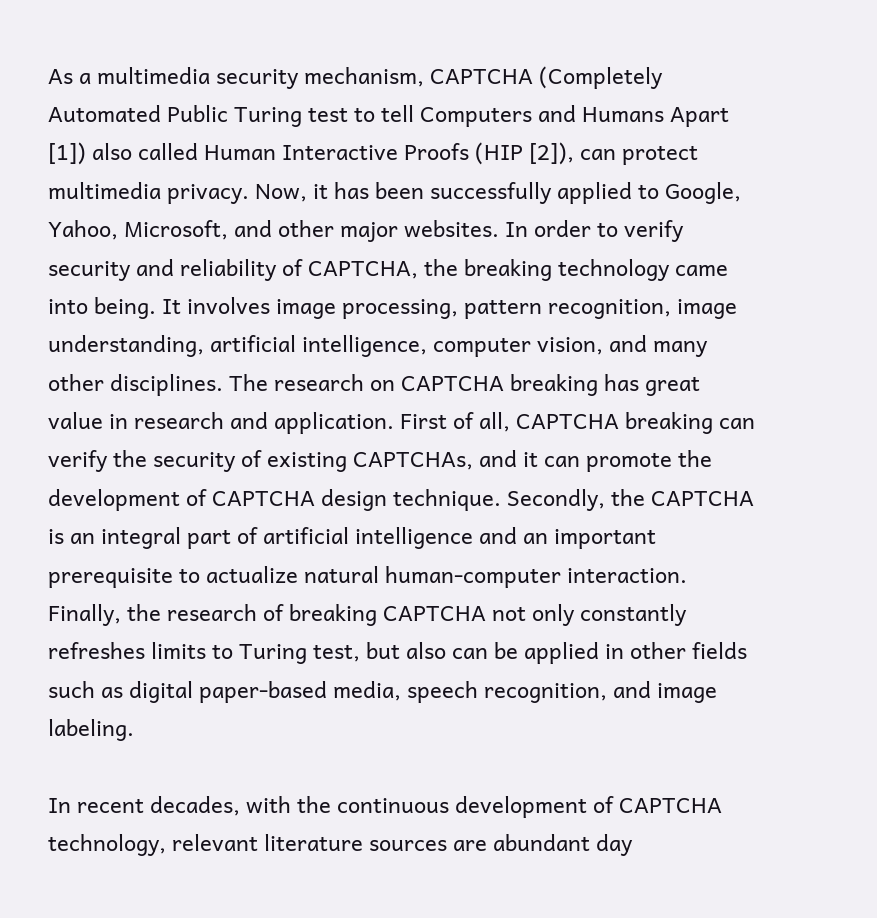As a multimedia security mechanism, CAPTCHA (Completely Automated Public Turing test to tell Computers and Humans Apart [1]) also called Human Interactive Proofs (HIP [2]), can protect multimedia privacy. Now, it has been successfully applied to Google, Yahoo, Microsoft, and other major websites. In order to verify security and reliability of CAPTCHA, the breaking technology came into being. It involves image processing, pattern recognition, image understanding, artificial intelligence, computer vision, and many other disciplines. The research on CAPTCHA breaking has great value in research and application. First of all, CAPTCHA breaking can verify the security of existing CAPTCHAs, and it can promote the development of CAPTCHA design technique. Secondly, the CAPTCHA is an integral part of artificial intelligence and an important prerequisite to actualize natural human-computer interaction. Finally, the research of breaking CAPTCHA not only constantly refreshes limits to Turing test, but also can be applied in other fields such as digital paper-based media, speech recognition, and image labeling.

In recent decades, with the continuous development of CAPTCHA technology, relevant literature sources are abundant day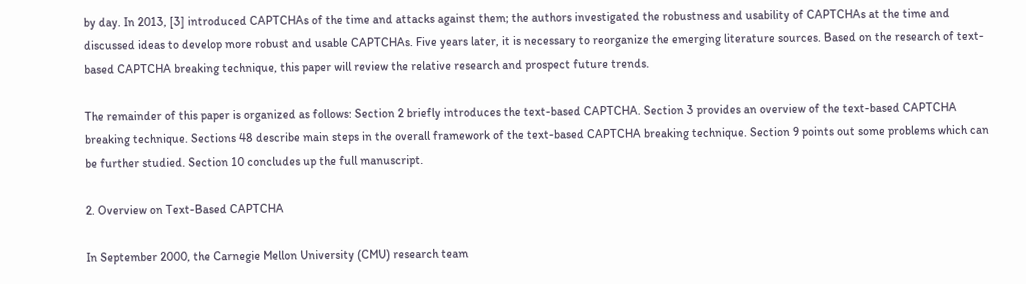by day. In 2013, [3] introduced CAPTCHAs of the time and attacks against them; the authors investigated the robustness and usability of CAPTCHAs at the time and discussed ideas to develop more robust and usable CAPTCHAs. Five years later, it is necessary to reorganize the emerging literature sources. Based on the research of text-based CAPTCHA breaking technique, this paper will review the relative research and prospect future trends.

The remainder of this paper is organized as follows: Section 2 briefly introduces the text-based CAPTCHA. Section 3 provides an overview of the text-based CAPTCHA breaking technique. Sections 48 describe main steps in the overall framework of the text-based CAPTCHA breaking technique. Section 9 points out some problems which can be further studied. Section 10 concludes up the full manuscript.

2. Overview on Text-Based CAPTCHA

In September 2000, the Carnegie Mellon University (CMU) research team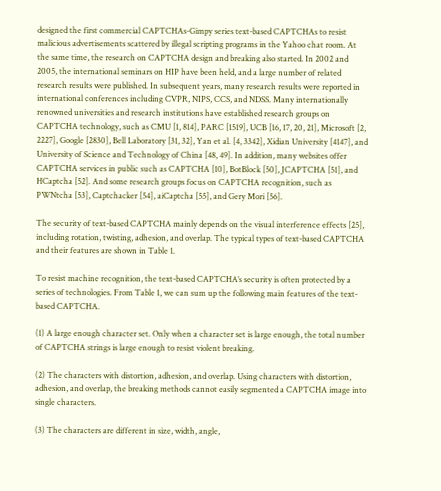designed the first commercial CAPTCHAs-Gimpy series text-based CAPTCHAs to resist malicious advertisements scattered by illegal scripting programs in the Yahoo chat room. At the same time, the research on CAPTCHA design and breaking also started. In 2002 and 2005, the international seminars on HIP have been held, and a large number of related research results were published. In subsequent years, many research results were reported in international conferences including CVPR, NIPS, CCS, and NDSS. Many internationally renowned universities and research institutions have established research groups on CAPTCHA technology, such as CMU [1, 814], PARC [1519], UCB [16, 17, 20, 21], Microsoft [2, 2227], Google [2830], Bell Laboratory [31, 32], Yan et al. [4, 3342], Xidian University [4147], and University of Science and Technology of China [48, 49]. In addition, many websites offer CAPTCHA services in public such as CAPTCHA [10], BotBlock [50], JCAPTCHA [51], and HCaptcha [52]. And some research groups focus on CAPTCHA recognition, such as PWNtcha [53], Captchacker [54], aiCaptcha [55], and Gery Mori [56].

The security of text-based CAPTCHA mainly depends on the visual interference effects [25], including rotation, twisting, adhesion, and overlap. The typical types of text-based CAPTCHA and their features are shown in Table 1.

To resist machine recognition, the text-based CAPTCHA’s security is often protected by a series of technologies. From Table 1, we can sum up the following main features of the text-based CAPTCHA.

(1) A large enough character set. Only when a character set is large enough, the total number of CAPTCHA strings is large enough to resist violent breaking.

(2) The characters with distortion, adhesion, and overlap. Using characters with distortion, adhesion, and overlap, the breaking methods cannot easily segmented a CAPTCHA image into single characters.

(3) The characters are different in size, width, angle,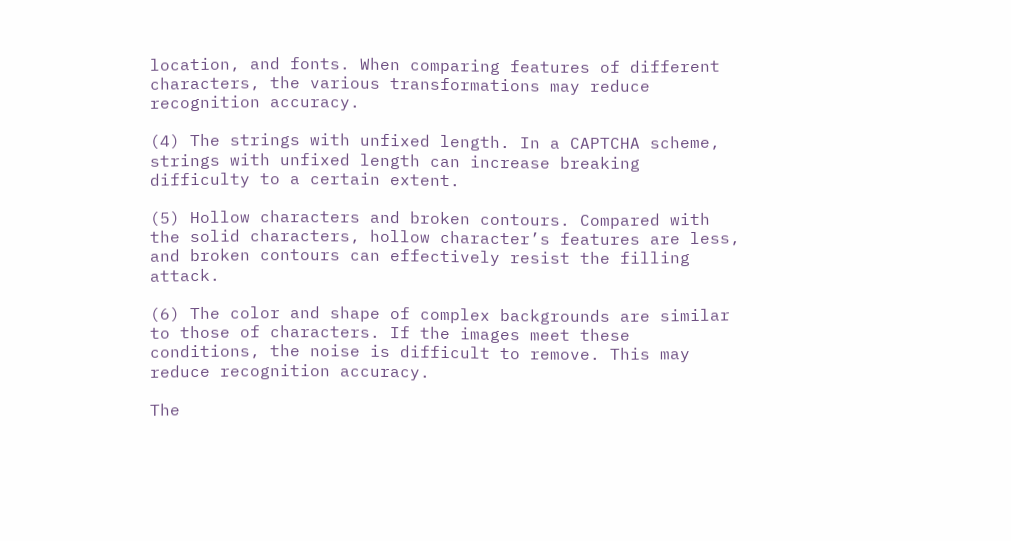location, and fonts. When comparing features of different characters, the various transformations may reduce recognition accuracy.

(4) The strings with unfixed length. In a CAPTCHA scheme, strings with unfixed length can increase breaking difficulty to a certain extent.

(5) Hollow characters and broken contours. Compared with the solid characters, hollow character’s features are less, and broken contours can effectively resist the filling attack.

(6) The color and shape of complex backgrounds are similar to those of characters. If the images meet these conditions, the noise is difficult to remove. This may reduce recognition accuracy.

The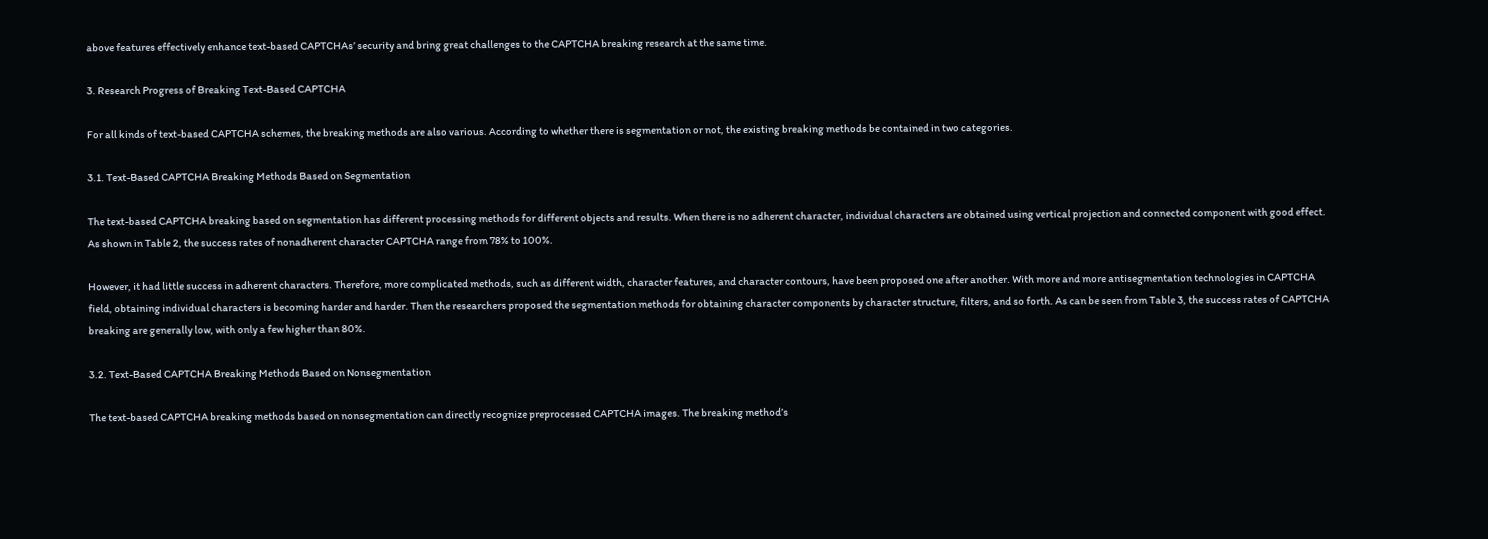above features effectively enhance text-based CAPTCHAs’ security and bring great challenges to the CAPTCHA breaking research at the same time.

3. Research Progress of Breaking Text-Based CAPTCHA

For all kinds of text-based CAPTCHA schemes, the breaking methods are also various. According to whether there is segmentation or not, the existing breaking methods be contained in two categories.

3.1. Text-Based CAPTCHA Breaking Methods Based on Segmentation

The text-based CAPTCHA breaking based on segmentation has different processing methods for different objects and results. When there is no adherent character, individual characters are obtained using vertical projection and connected component with good effect. As shown in Table 2, the success rates of nonadherent character CAPTCHA range from 78% to 100%.

However, it had little success in adherent characters. Therefore, more complicated methods, such as different width, character features, and character contours, have been proposed one after another. With more and more antisegmentation technologies in CAPTCHA field, obtaining individual characters is becoming harder and harder. Then the researchers proposed the segmentation methods for obtaining character components by character structure, filters, and so forth. As can be seen from Table 3, the success rates of CAPTCHA breaking are generally low, with only a few higher than 80%.

3.2. Text-Based CAPTCHA Breaking Methods Based on Nonsegmentation

The text-based CAPTCHA breaking methods based on nonsegmentation can directly recognize preprocessed CAPTCHA images. The breaking method’s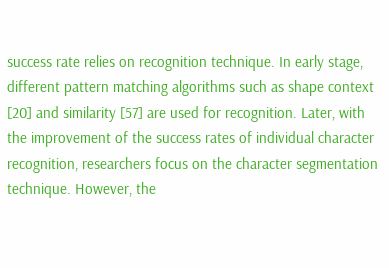success rate relies on recognition technique. In early stage, different pattern matching algorithms such as shape context [20] and similarity [57] are used for recognition. Later, with the improvement of the success rates of individual character recognition, researchers focus on the character segmentation technique. However, the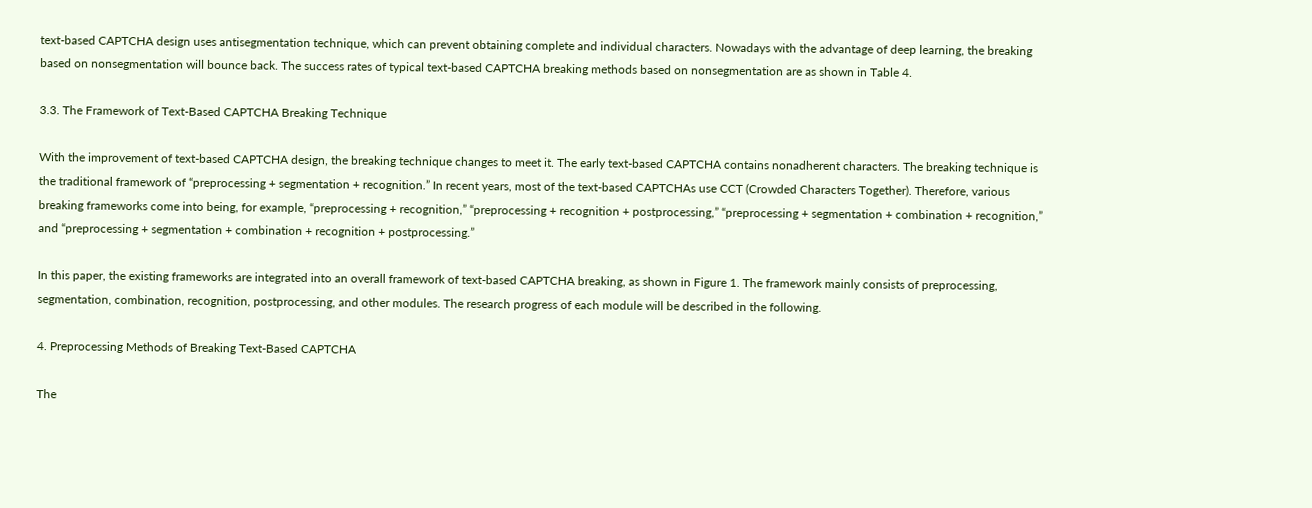text-based CAPTCHA design uses antisegmentation technique, which can prevent obtaining complete and individual characters. Nowadays with the advantage of deep learning, the breaking based on nonsegmentation will bounce back. The success rates of typical text-based CAPTCHA breaking methods based on nonsegmentation are as shown in Table 4.

3.3. The Framework of Text-Based CAPTCHA Breaking Technique

With the improvement of text-based CAPTCHA design, the breaking technique changes to meet it. The early text-based CAPTCHA contains nonadherent characters. The breaking technique is the traditional framework of “preprocessing + segmentation + recognition.” In recent years, most of the text-based CAPTCHAs use CCT (Crowded Characters Together). Therefore, various breaking frameworks come into being, for example, “preprocessing + recognition,” “preprocessing + recognition + postprocessing,” “preprocessing + segmentation + combination + recognition,” and “preprocessing + segmentation + combination + recognition + postprocessing.”

In this paper, the existing frameworks are integrated into an overall framework of text-based CAPTCHA breaking, as shown in Figure 1. The framework mainly consists of preprocessing, segmentation, combination, recognition, postprocessing, and other modules. The research progress of each module will be described in the following.

4. Preprocessing Methods of Breaking Text-Based CAPTCHA

The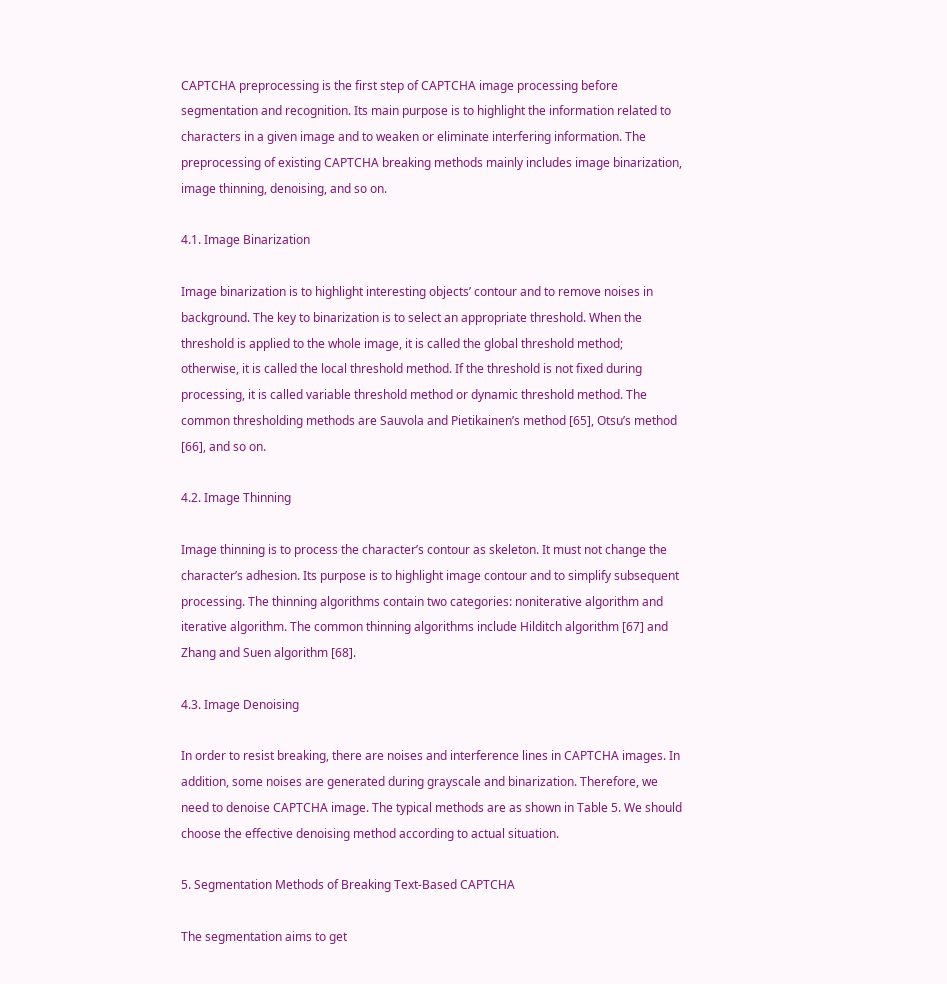CAPTCHA preprocessing is the first step of CAPTCHA image processing before segmentation and recognition. Its main purpose is to highlight the information related to characters in a given image and to weaken or eliminate interfering information. The preprocessing of existing CAPTCHA breaking methods mainly includes image binarization, image thinning, denoising, and so on.

4.1. Image Binarization

Image binarization is to highlight interesting objects’ contour and to remove noises in background. The key to binarization is to select an appropriate threshold. When the threshold is applied to the whole image, it is called the global threshold method; otherwise, it is called the local threshold method. If the threshold is not fixed during processing, it is called variable threshold method or dynamic threshold method. The common thresholding methods are Sauvola and Pietikainen’s method [65], Otsu’s method [66], and so on.

4.2. Image Thinning

Image thinning is to process the character’s contour as skeleton. It must not change the character’s adhesion. Its purpose is to highlight image contour and to simplify subsequent processing. The thinning algorithms contain two categories: noniterative algorithm and iterative algorithm. The common thinning algorithms include Hilditch algorithm [67] and Zhang and Suen algorithm [68].

4.3. Image Denoising

In order to resist breaking, there are noises and interference lines in CAPTCHA images. In addition, some noises are generated during grayscale and binarization. Therefore, we need to denoise CAPTCHA image. The typical methods are as shown in Table 5. We should choose the effective denoising method according to actual situation.

5. Segmentation Methods of Breaking Text-Based CAPTCHA

The segmentation aims to get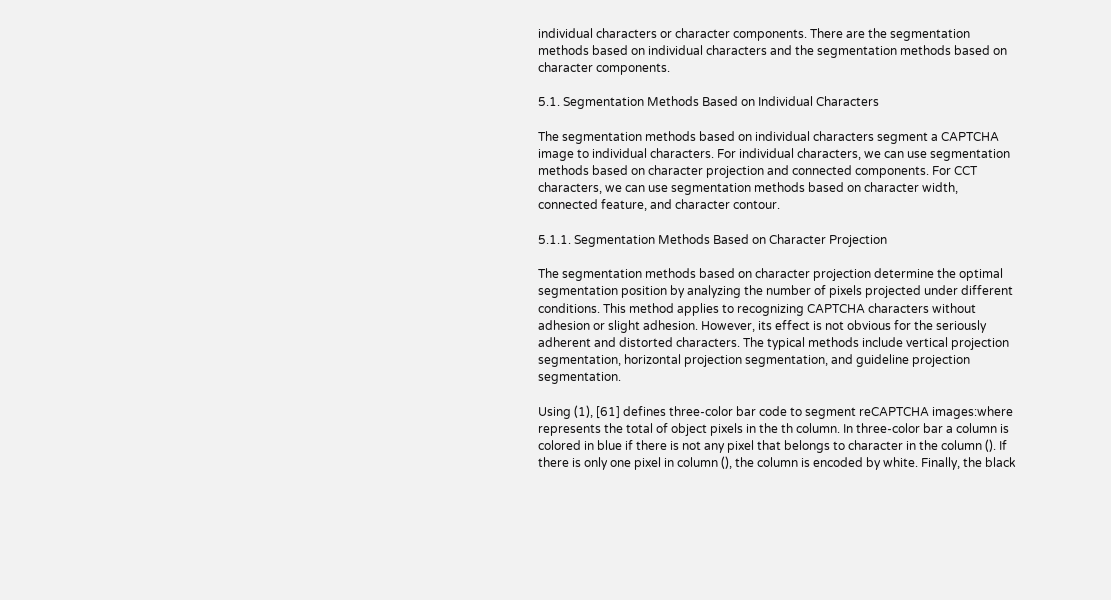individual characters or character components. There are the segmentation methods based on individual characters and the segmentation methods based on character components.

5.1. Segmentation Methods Based on Individual Characters

The segmentation methods based on individual characters segment a CAPTCHA image to individual characters. For individual characters, we can use segmentation methods based on character projection and connected components. For CCT characters, we can use segmentation methods based on character width, connected feature, and character contour.

5.1.1. Segmentation Methods Based on Character Projection

The segmentation methods based on character projection determine the optimal segmentation position by analyzing the number of pixels projected under different conditions. This method applies to recognizing CAPTCHA characters without adhesion or slight adhesion. However, its effect is not obvious for the seriously adherent and distorted characters. The typical methods include vertical projection segmentation, horizontal projection segmentation, and guideline projection segmentation.

Using (1), [61] defines three-color bar code to segment reCAPTCHA images:where represents the total of object pixels in the th column. In three-color bar a column is colored in blue if there is not any pixel that belongs to character in the column (). If there is only one pixel in column (), the column is encoded by white. Finally, the black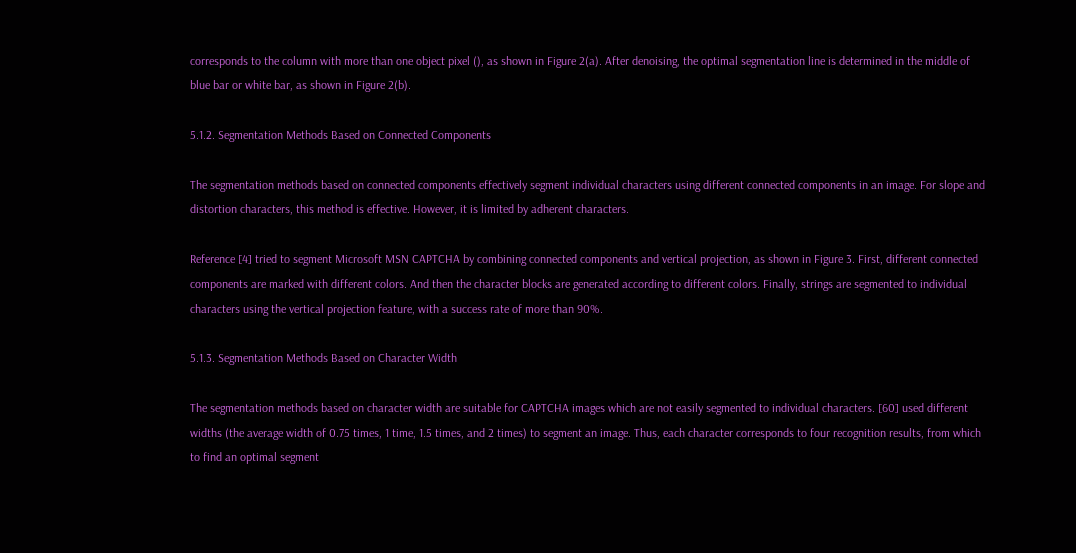corresponds to the column with more than one object pixel (), as shown in Figure 2(a). After denoising, the optimal segmentation line is determined in the middle of blue bar or white bar, as shown in Figure 2(b).

5.1.2. Segmentation Methods Based on Connected Components

The segmentation methods based on connected components effectively segment individual characters using different connected components in an image. For slope and distortion characters, this method is effective. However, it is limited by adherent characters.

Reference [4] tried to segment Microsoft MSN CAPTCHA by combining connected components and vertical projection, as shown in Figure 3. First, different connected components are marked with different colors. And then the character blocks are generated according to different colors. Finally, strings are segmented to individual characters using the vertical projection feature, with a success rate of more than 90%.

5.1.3. Segmentation Methods Based on Character Width

The segmentation methods based on character width are suitable for CAPTCHA images which are not easily segmented to individual characters. [60] used different widths (the average width of 0.75 times, 1 time, 1.5 times, and 2 times) to segment an image. Thus, each character corresponds to four recognition results, from which to find an optimal segment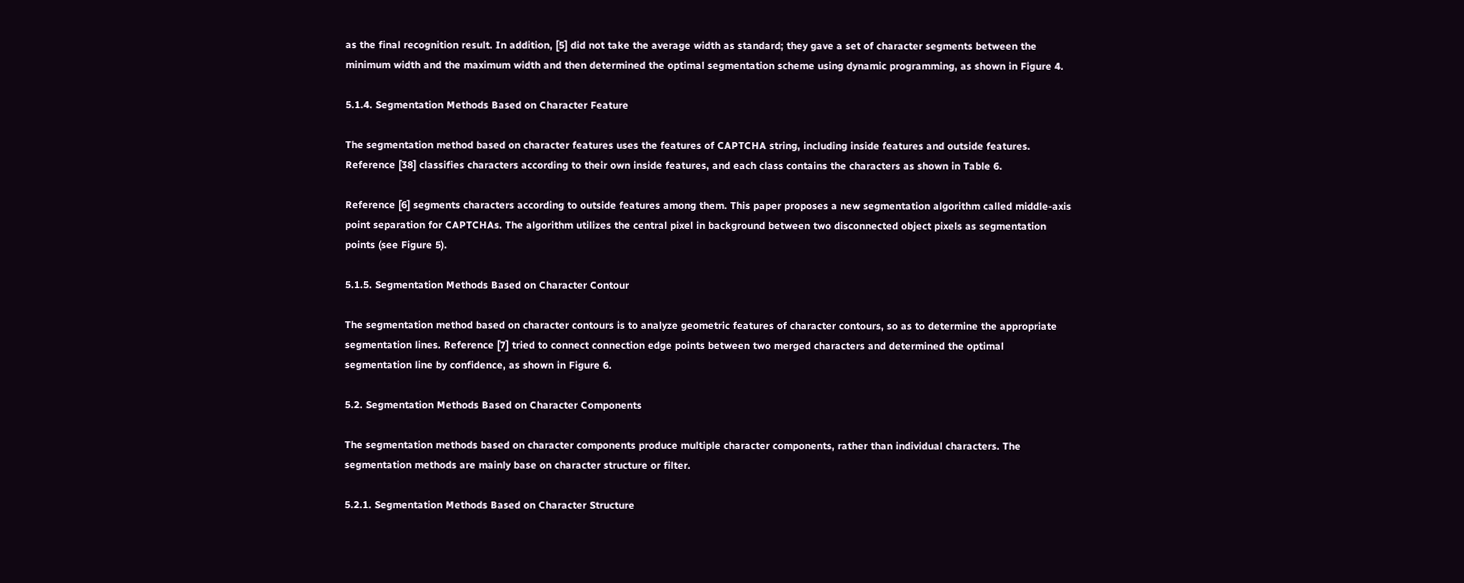as the final recognition result. In addition, [5] did not take the average width as standard; they gave a set of character segments between the minimum width and the maximum width and then determined the optimal segmentation scheme using dynamic programming, as shown in Figure 4.

5.1.4. Segmentation Methods Based on Character Feature

The segmentation method based on character features uses the features of CAPTCHA string, including inside features and outside features. Reference [38] classifies characters according to their own inside features, and each class contains the characters as shown in Table 6.

Reference [6] segments characters according to outside features among them. This paper proposes a new segmentation algorithm called middle-axis point separation for CAPTCHAs. The algorithm utilizes the central pixel in background between two disconnected object pixels as segmentation points (see Figure 5).

5.1.5. Segmentation Methods Based on Character Contour

The segmentation method based on character contours is to analyze geometric features of character contours, so as to determine the appropriate segmentation lines. Reference [7] tried to connect connection edge points between two merged characters and determined the optimal segmentation line by confidence, as shown in Figure 6.

5.2. Segmentation Methods Based on Character Components

The segmentation methods based on character components produce multiple character components, rather than individual characters. The segmentation methods are mainly base on character structure or filter.

5.2.1. Segmentation Methods Based on Character Structure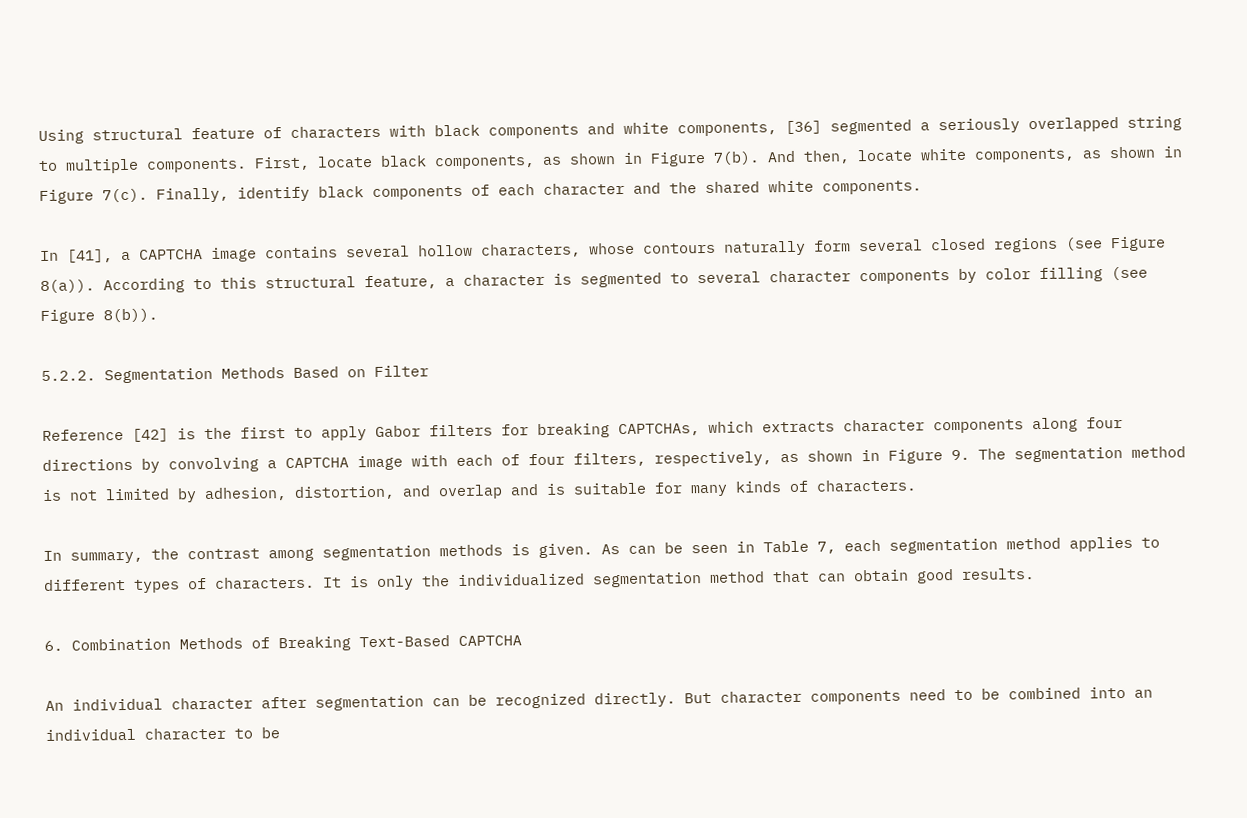Using structural feature of characters with black components and white components, [36] segmented a seriously overlapped string to multiple components. First, locate black components, as shown in Figure 7(b). And then, locate white components, as shown in Figure 7(c). Finally, identify black components of each character and the shared white components.

In [41], a CAPTCHA image contains several hollow characters, whose contours naturally form several closed regions (see Figure 8(a)). According to this structural feature, a character is segmented to several character components by color filling (see Figure 8(b)).

5.2.2. Segmentation Methods Based on Filter

Reference [42] is the first to apply Gabor filters for breaking CAPTCHAs, which extracts character components along four directions by convolving a CAPTCHA image with each of four filters, respectively, as shown in Figure 9. The segmentation method is not limited by adhesion, distortion, and overlap and is suitable for many kinds of characters.

In summary, the contrast among segmentation methods is given. As can be seen in Table 7, each segmentation method applies to different types of characters. It is only the individualized segmentation method that can obtain good results.

6. Combination Methods of Breaking Text-Based CAPTCHA

An individual character after segmentation can be recognized directly. But character components need to be combined into an individual character to be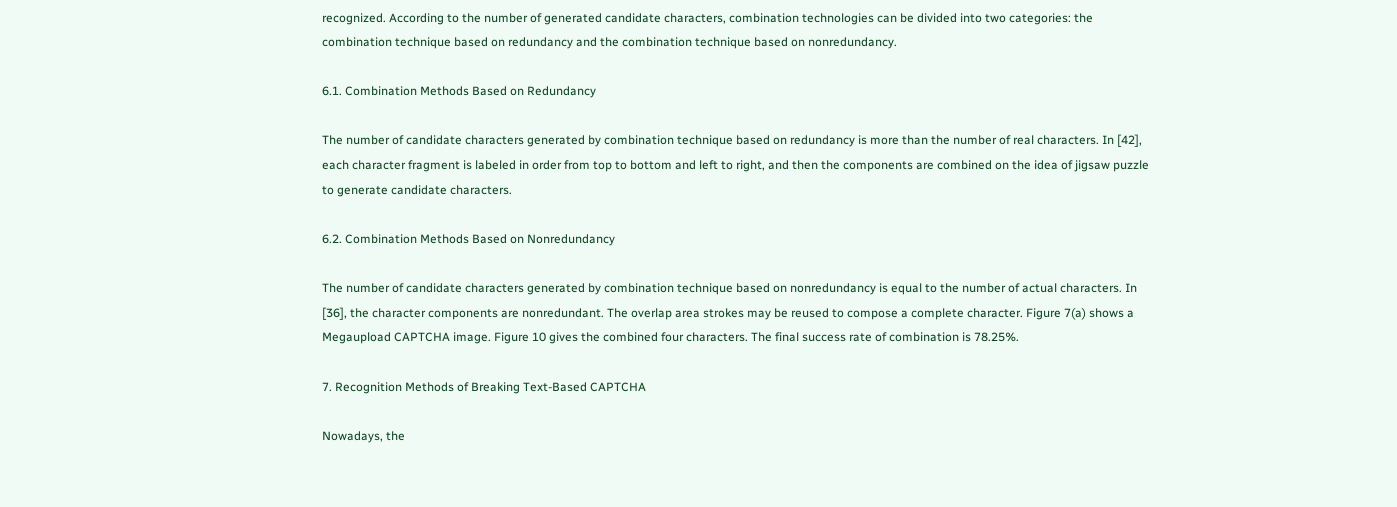recognized. According to the number of generated candidate characters, combination technologies can be divided into two categories: the combination technique based on redundancy and the combination technique based on nonredundancy.

6.1. Combination Methods Based on Redundancy

The number of candidate characters generated by combination technique based on redundancy is more than the number of real characters. In [42], each character fragment is labeled in order from top to bottom and left to right, and then the components are combined on the idea of jigsaw puzzle to generate candidate characters.

6.2. Combination Methods Based on Nonredundancy

The number of candidate characters generated by combination technique based on nonredundancy is equal to the number of actual characters. In [36], the character components are nonredundant. The overlap area strokes may be reused to compose a complete character. Figure 7(a) shows a Megaupload CAPTCHA image. Figure 10 gives the combined four characters. The final success rate of combination is 78.25%.

7. Recognition Methods of Breaking Text-Based CAPTCHA

Nowadays, the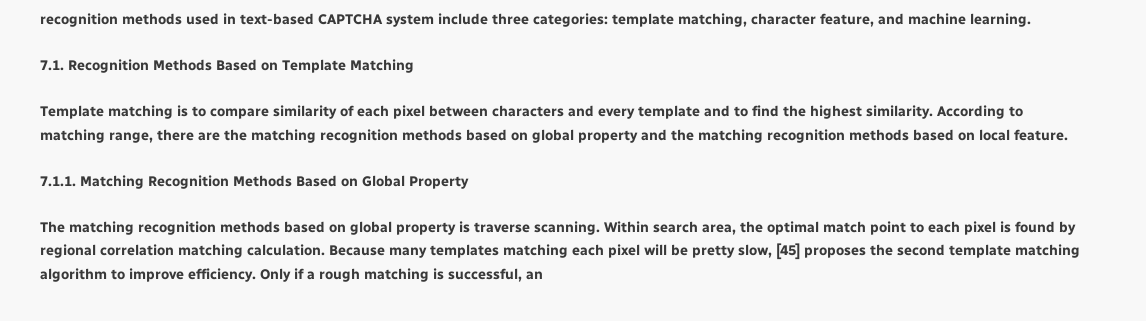recognition methods used in text-based CAPTCHA system include three categories: template matching, character feature, and machine learning.

7.1. Recognition Methods Based on Template Matching

Template matching is to compare similarity of each pixel between characters and every template and to find the highest similarity. According to matching range, there are the matching recognition methods based on global property and the matching recognition methods based on local feature.

7.1.1. Matching Recognition Methods Based on Global Property

The matching recognition methods based on global property is traverse scanning. Within search area, the optimal match point to each pixel is found by regional correlation matching calculation. Because many templates matching each pixel will be pretty slow, [45] proposes the second template matching algorithm to improve efficiency. Only if a rough matching is successful, an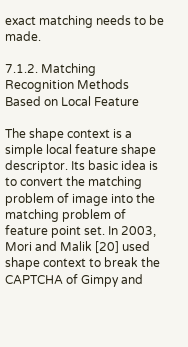exact matching needs to be made.

7.1.2. Matching Recognition Methods Based on Local Feature

The shape context is a simple local feature shape descriptor. Its basic idea is to convert the matching problem of image into the matching problem of feature point set. In 2003, Mori and Malik [20] used shape context to break the CAPTCHA of Gimpy and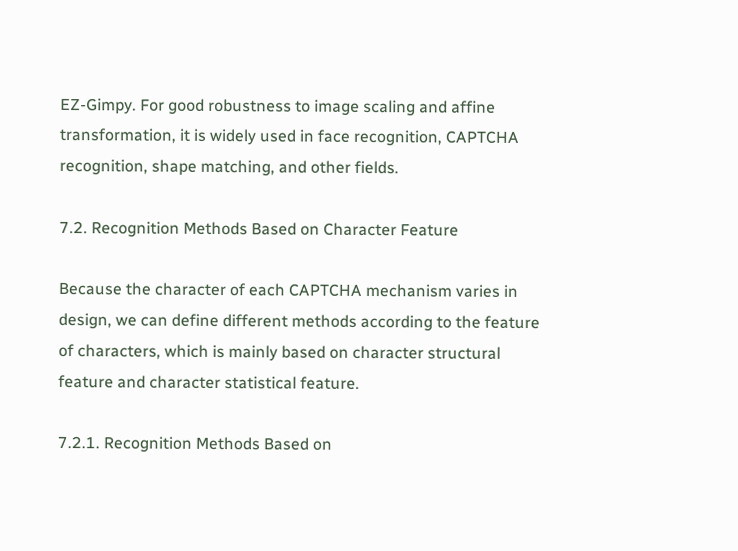EZ-Gimpy. For good robustness to image scaling and affine transformation, it is widely used in face recognition, CAPTCHA recognition, shape matching, and other fields.

7.2. Recognition Methods Based on Character Feature

Because the character of each CAPTCHA mechanism varies in design, we can define different methods according to the feature of characters, which is mainly based on character structural feature and character statistical feature.

7.2.1. Recognition Methods Based on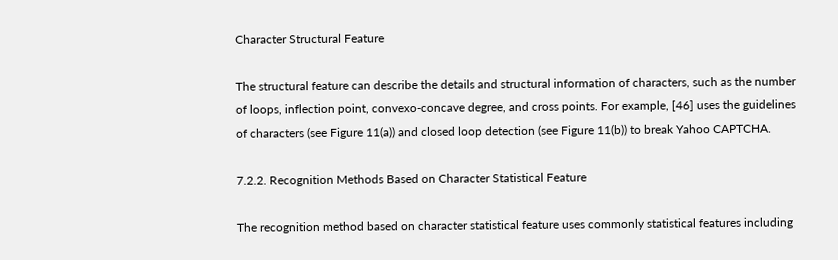Character Structural Feature

The structural feature can describe the details and structural information of characters, such as the number of loops, inflection point, convexo-concave degree, and cross points. For example, [46] uses the guidelines of characters (see Figure 11(a)) and closed loop detection (see Figure 11(b)) to break Yahoo CAPTCHA.

7.2.2. Recognition Methods Based on Character Statistical Feature

The recognition method based on character statistical feature uses commonly statistical features including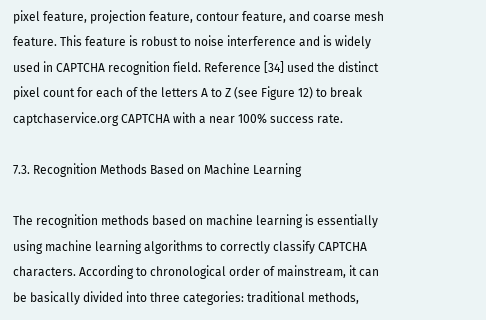pixel feature, projection feature, contour feature, and coarse mesh feature. This feature is robust to noise interference and is widely used in CAPTCHA recognition field. Reference [34] used the distinct pixel count for each of the letters A to Z (see Figure 12) to break captchaservice.org CAPTCHA with a near 100% success rate.

7.3. Recognition Methods Based on Machine Learning

The recognition methods based on machine learning is essentially using machine learning algorithms to correctly classify CAPTCHA characters. According to chronological order of mainstream, it can be basically divided into three categories: traditional methods,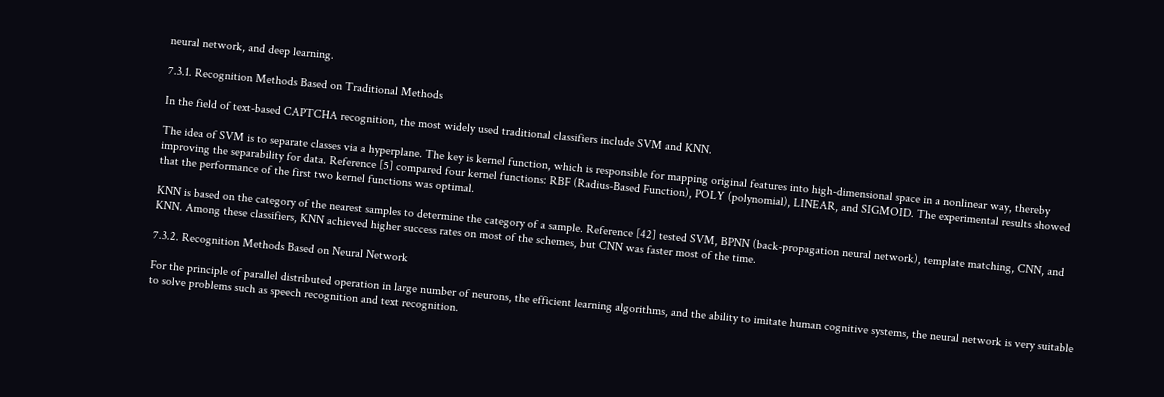neural network, and deep learning.

7.3.1. Recognition Methods Based on Traditional Methods

In the field of text-based CAPTCHA recognition, the most widely used traditional classifiers include SVM and KNN.

The idea of SVM is to separate classes via a hyperplane. The key is kernel function, which is responsible for mapping original features into high-dimensional space in a nonlinear way, thereby improving the separability for data. Reference [5] compared four kernel functions: RBF (Radius-Based Function), POLY (polynomial), LINEAR, and SIGMOID. The experimental results showed that the performance of the first two kernel functions was optimal.

KNN is based on the category of the nearest samples to determine the category of a sample. Reference [42] tested SVM, BPNN (back-propagation neural network), template matching, CNN, and KNN. Among these classifiers, KNN achieved higher success rates on most of the schemes, but CNN was faster most of the time.

7.3.2. Recognition Methods Based on Neural Network

For the principle of parallel distributed operation in large number of neurons, the efficient learning algorithms, and the ability to imitate human cognitive systems, the neural network is very suitable to solve problems such as speech recognition and text recognition.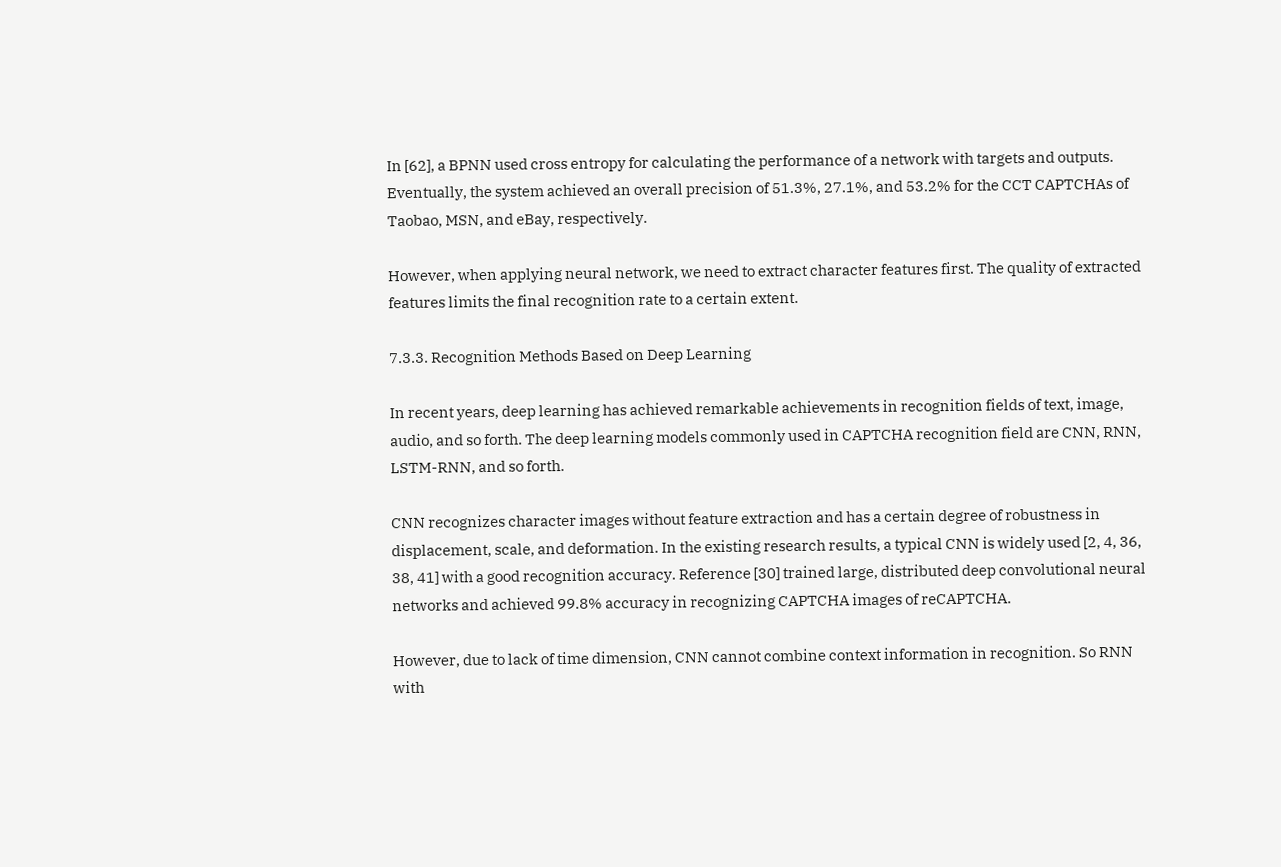In [62], a BPNN used cross entropy for calculating the performance of a network with targets and outputs. Eventually, the system achieved an overall precision of 51.3%, 27.1%, and 53.2% for the CCT CAPTCHAs of Taobao, MSN, and eBay, respectively.

However, when applying neural network, we need to extract character features first. The quality of extracted features limits the final recognition rate to a certain extent.

7.3.3. Recognition Methods Based on Deep Learning

In recent years, deep learning has achieved remarkable achievements in recognition fields of text, image, audio, and so forth. The deep learning models commonly used in CAPTCHA recognition field are CNN, RNN, LSTM-RNN, and so forth.

CNN recognizes character images without feature extraction and has a certain degree of robustness in displacement, scale, and deformation. In the existing research results, a typical CNN is widely used [2, 4, 36, 38, 41] with a good recognition accuracy. Reference [30] trained large, distributed deep convolutional neural networks and achieved 99.8% accuracy in recognizing CAPTCHA images of reCAPTCHA.

However, due to lack of time dimension, CNN cannot combine context information in recognition. So RNN with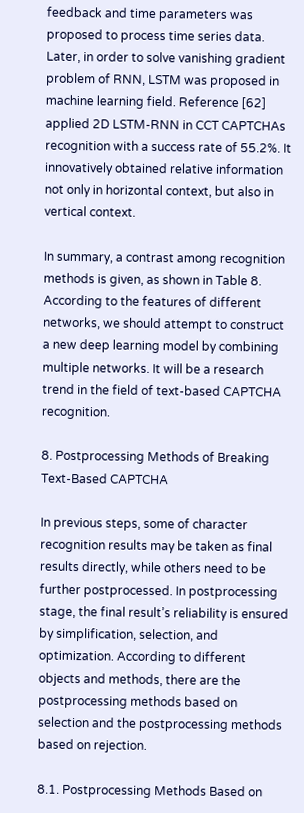feedback and time parameters was proposed to process time series data. Later, in order to solve vanishing gradient problem of RNN, LSTM was proposed in machine learning field. Reference [62] applied 2D LSTM-RNN in CCT CAPTCHAs recognition with a success rate of 55.2%. It innovatively obtained relative information not only in horizontal context, but also in vertical context.

In summary, a contrast among recognition methods is given, as shown in Table 8. According to the features of different networks, we should attempt to construct a new deep learning model by combining multiple networks. It will be a research trend in the field of text-based CAPTCHA recognition.

8. Postprocessing Methods of Breaking Text-Based CAPTCHA

In previous steps, some of character recognition results may be taken as final results directly, while others need to be further postprocessed. In postprocessing stage, the final result’s reliability is ensured by simplification, selection, and optimization. According to different objects and methods, there are the postprocessing methods based on selection and the postprocessing methods based on rejection.

8.1. Postprocessing Methods Based on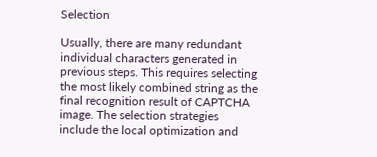Selection

Usually, there are many redundant individual characters generated in previous steps. This requires selecting the most likely combined string as the final recognition result of CAPTCHA image. The selection strategies include the local optimization and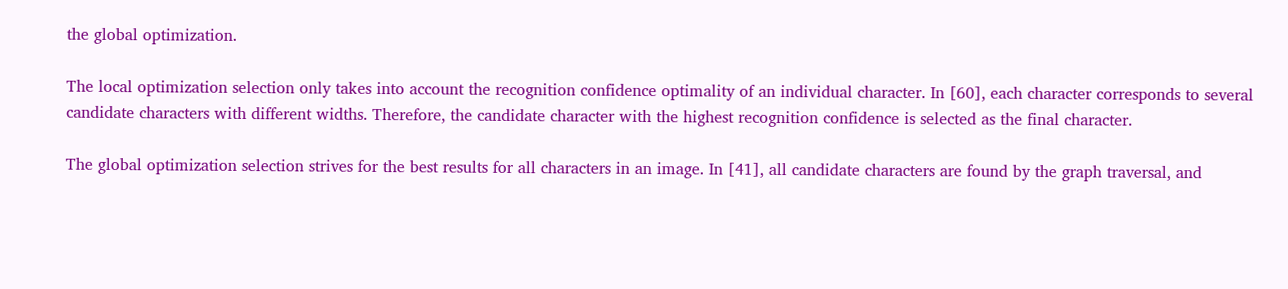the global optimization.

The local optimization selection only takes into account the recognition confidence optimality of an individual character. In [60], each character corresponds to several candidate characters with different widths. Therefore, the candidate character with the highest recognition confidence is selected as the final character.

The global optimization selection strives for the best results for all characters in an image. In [41], all candidate characters are found by the graph traversal, and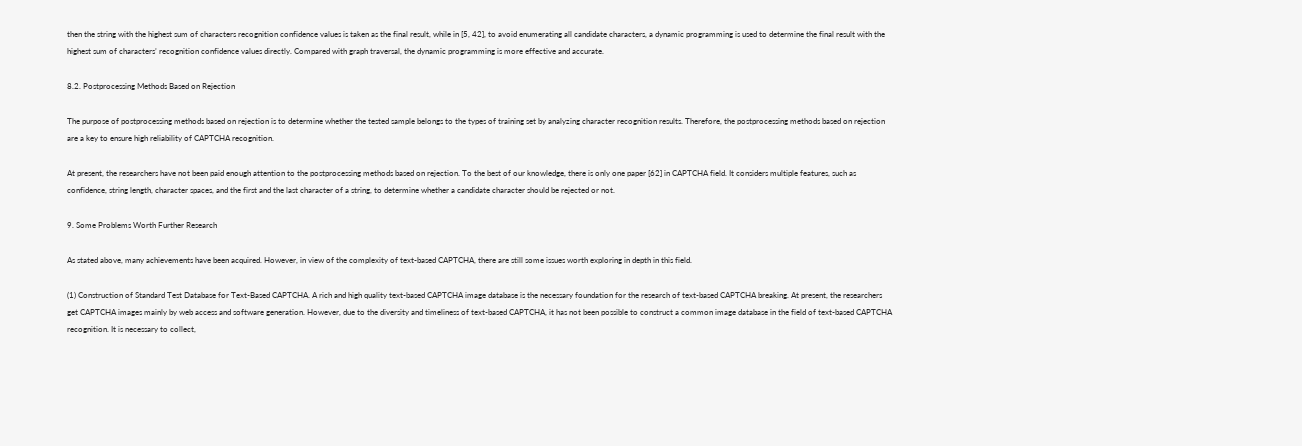then the string with the highest sum of characters recognition confidence values is taken as the final result, while in [5, 42], to avoid enumerating all candidate characters, a dynamic programming is used to determine the final result with the highest sum of characters’ recognition confidence values directly. Compared with graph traversal, the dynamic programming is more effective and accurate.

8.2. Postprocessing Methods Based on Rejection

The purpose of postprocessing methods based on rejection is to determine whether the tested sample belongs to the types of training set by analyzing character recognition results. Therefore, the postprocessing methods based on rejection are a key to ensure high reliability of CAPTCHA recognition.

At present, the researchers have not been paid enough attention to the postprocessing methods based on rejection. To the best of our knowledge, there is only one paper [62] in CAPTCHA field. It considers multiple features, such as confidence, string length, character spaces, and the first and the last character of a string, to determine whether a candidate character should be rejected or not.

9. Some Problems Worth Further Research

As stated above, many achievements have been acquired. However, in view of the complexity of text-based CAPTCHA, there are still some issues worth exploring in depth in this field.

(1) Construction of Standard Test Database for Text-Based CAPTCHA. A rich and high quality text-based CAPTCHA image database is the necessary foundation for the research of text-based CAPTCHA breaking. At present, the researchers get CAPTCHA images mainly by web access and software generation. However, due to the diversity and timeliness of text-based CAPTCHA, it has not been possible to construct a common image database in the field of text-based CAPTCHA recognition. It is necessary to collect,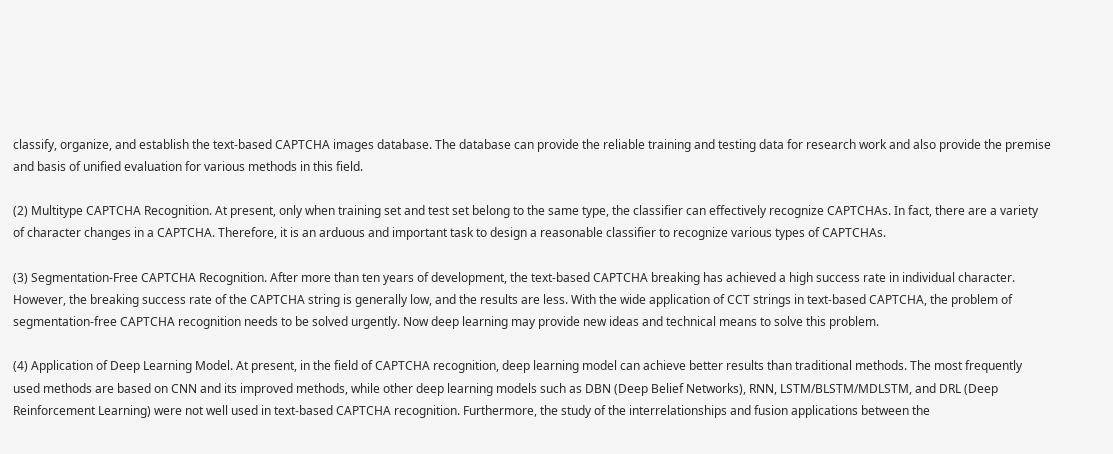classify, organize, and establish the text-based CAPTCHA images database. The database can provide the reliable training and testing data for research work and also provide the premise and basis of unified evaluation for various methods in this field.

(2) Multitype CAPTCHA Recognition. At present, only when training set and test set belong to the same type, the classifier can effectively recognize CAPTCHAs. In fact, there are a variety of character changes in a CAPTCHA. Therefore, it is an arduous and important task to design a reasonable classifier to recognize various types of CAPTCHAs.

(3) Segmentation-Free CAPTCHA Recognition. After more than ten years of development, the text-based CAPTCHA breaking has achieved a high success rate in individual character. However, the breaking success rate of the CAPTCHA string is generally low, and the results are less. With the wide application of CCT strings in text-based CAPTCHA, the problem of segmentation-free CAPTCHA recognition needs to be solved urgently. Now deep learning may provide new ideas and technical means to solve this problem.

(4) Application of Deep Learning Model. At present, in the field of CAPTCHA recognition, deep learning model can achieve better results than traditional methods. The most frequently used methods are based on CNN and its improved methods, while other deep learning models such as DBN (Deep Belief Networks), RNN, LSTM/BLSTM/MDLSTM, and DRL (Deep Reinforcement Learning) were not well used in text-based CAPTCHA recognition. Furthermore, the study of the interrelationships and fusion applications between the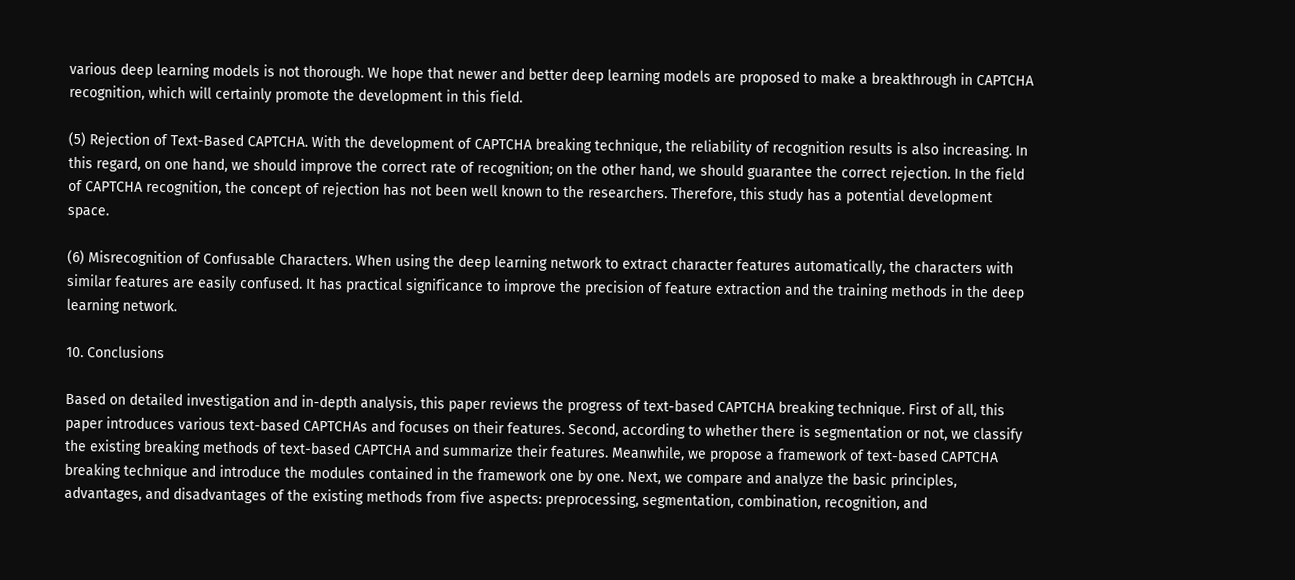various deep learning models is not thorough. We hope that newer and better deep learning models are proposed to make a breakthrough in CAPTCHA recognition, which will certainly promote the development in this field.

(5) Rejection of Text-Based CAPTCHA. With the development of CAPTCHA breaking technique, the reliability of recognition results is also increasing. In this regard, on one hand, we should improve the correct rate of recognition; on the other hand, we should guarantee the correct rejection. In the field of CAPTCHA recognition, the concept of rejection has not been well known to the researchers. Therefore, this study has a potential development space.

(6) Misrecognition of Confusable Characters. When using the deep learning network to extract character features automatically, the characters with similar features are easily confused. It has practical significance to improve the precision of feature extraction and the training methods in the deep learning network.

10. Conclusions

Based on detailed investigation and in-depth analysis, this paper reviews the progress of text-based CAPTCHA breaking technique. First of all, this paper introduces various text-based CAPTCHAs and focuses on their features. Second, according to whether there is segmentation or not, we classify the existing breaking methods of text-based CAPTCHA and summarize their features. Meanwhile, we propose a framework of text-based CAPTCHA breaking technique and introduce the modules contained in the framework one by one. Next, we compare and analyze the basic principles, advantages, and disadvantages of the existing methods from five aspects: preprocessing, segmentation, combination, recognition, and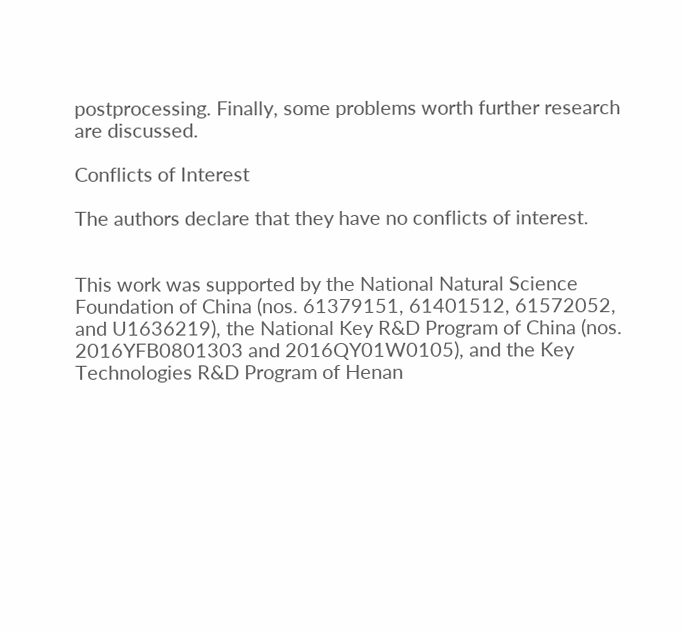postprocessing. Finally, some problems worth further research are discussed.

Conflicts of Interest

The authors declare that they have no conflicts of interest.


This work was supported by the National Natural Science Foundation of China (nos. 61379151, 61401512, 61572052, and U1636219), the National Key R&D Program of China (nos. 2016YFB0801303 and 2016QY01W0105), and the Key Technologies R&D Program of Henan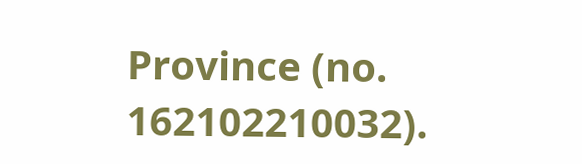Province (no. 162102210032).